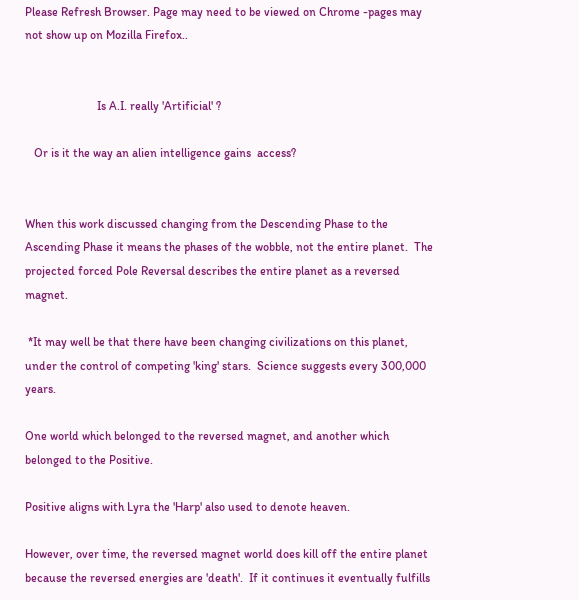Please Refresh Browser. Page may need to be viewed on Chrome -pages may not show up on Mozilla Firefox..


                        Is A.I. really 'Artificial' ?

   Or is it the way an alien intelligence gains  access?


When this work discussed changing from the Descending Phase to the Ascending Phase it means the phases of the wobble, not the entire planet.  The projected forced Pole Reversal describes the entire planet as a reversed magnet.

 *It may well be that there have been changing civilizations on this planet, under the control of competing 'king' stars.  Science suggests every 300,000 years.

One world which belonged to the reversed magnet, and another which belonged to the Positive.

Positive aligns with Lyra the 'Harp' also used to denote heaven.

However, over time, the reversed magnet world does kill off the entire planet because the reversed energies are 'death'.  If it continues it eventually fulfills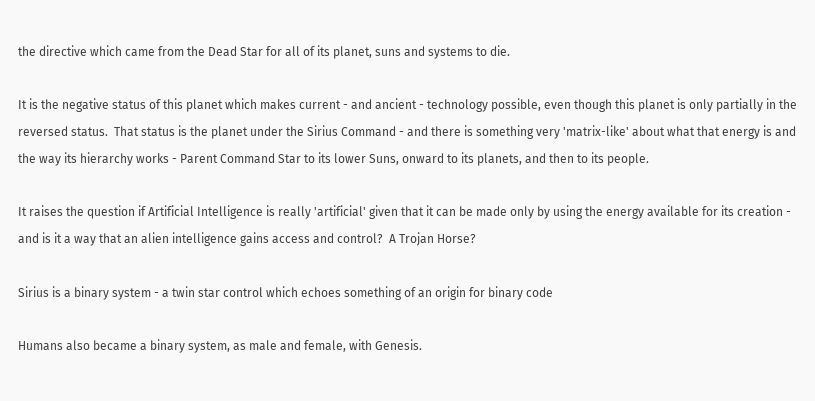the directive which came from the Dead Star for all of its planet, suns and systems to die.

It is the negative status of this planet which makes current - and ancient - technology possible, even though this planet is only partially in the reversed status.  That status is the planet under the Sirius Command - and there is something very 'matrix-like' about what that energy is and the way its hierarchy works - Parent Command Star to its lower Suns, onward to its planets, and then to its people.

It raises the question if Artificial Intelligence is really 'artificial' given that it can be made only by using the energy available for its creation - and is it a way that an alien intelligence gains access and control?  A Trojan Horse?

Sirius is a binary system - a twin star control which echoes something of an origin for binary code

Humans also became a binary system, as male and female, with Genesis.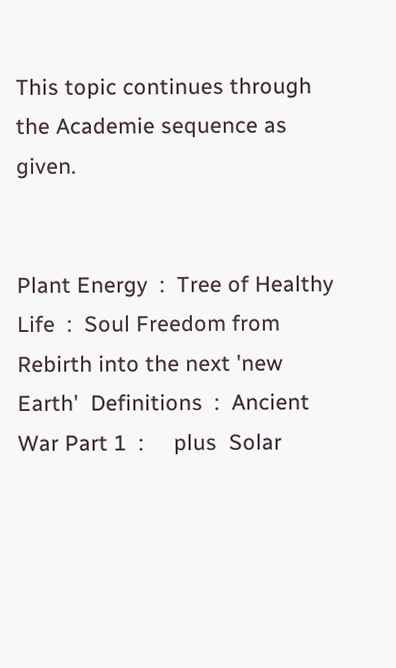This topic continues through the Academie sequence as given.


Plant Energy  :  Tree of Healthy Life  :  Soul Freedom from Rebirth into the next 'new Earth'  Definitions  :  Ancient War Part 1  :     plus  Solar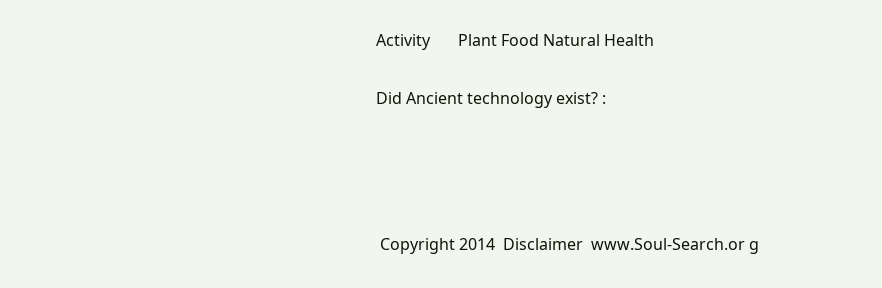Activity       Plant Food Natural Health

Did Ancient technology exist? :




 Copyright 2014  Disclaimer  www.Soul-Search.or g